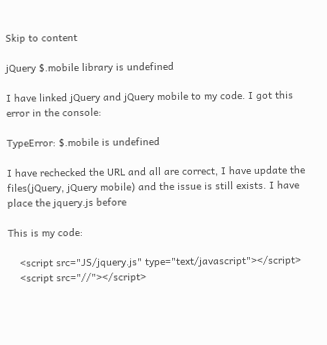Skip to content

jQuery $.mobile library is undefined

I have linked jQuery and jQuery mobile to my code. I got this error in the console:

TypeError: $.mobile is undefined

I have rechecked the URL and all are correct, I have update the files(jQuery, jQuery mobile) and the issue is still exists. I have place the jquery.js before

This is my code:

    <script src="JS/jquery.js" type="text/javascript"></script>
    <script src="//"></script>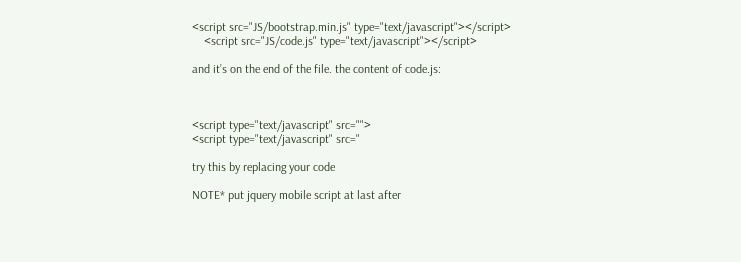<script src="JS/bootstrap.min.js" type="text/javascript"></script>
    <script src="JS/code.js" type="text/javascript"></script>

and it’s on the end of the file. the content of code.js:



<script type="text/javascript" src="">
<script type="text/javascript" src="

try this by replacing your code

NOTE* put jquery mobile script at last after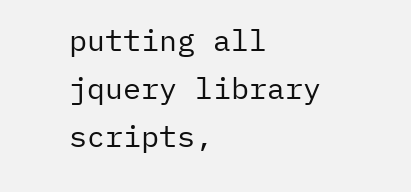putting all jquery library scripts,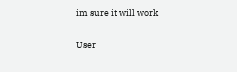im sure it will work

User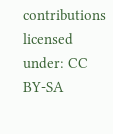contributions licensed under: CC BY-SA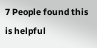7 People found this is helpful